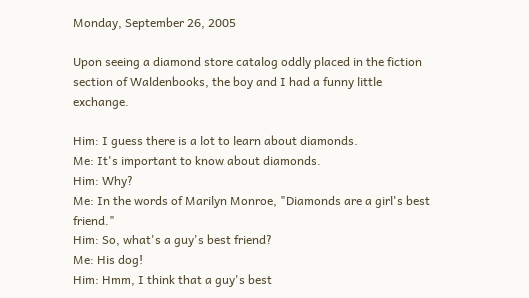Monday, September 26, 2005

Upon seeing a diamond store catalog oddly placed in the fiction section of Waldenbooks, the boy and I had a funny little exchange.

Him: I guess there is a lot to learn about diamonds.
Me: It's important to know about diamonds.
Him: Why?
Me: In the words of Marilyn Monroe, "Diamonds are a girl's best friend."
Him: So, what's a guy's best friend?
Me: His dog!
Him: Hmm, I think that a guy's best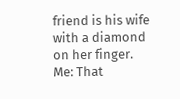friend is his wife with a diamond on her finger.
Me: That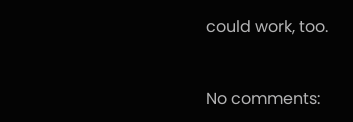could work, too.


No comments: